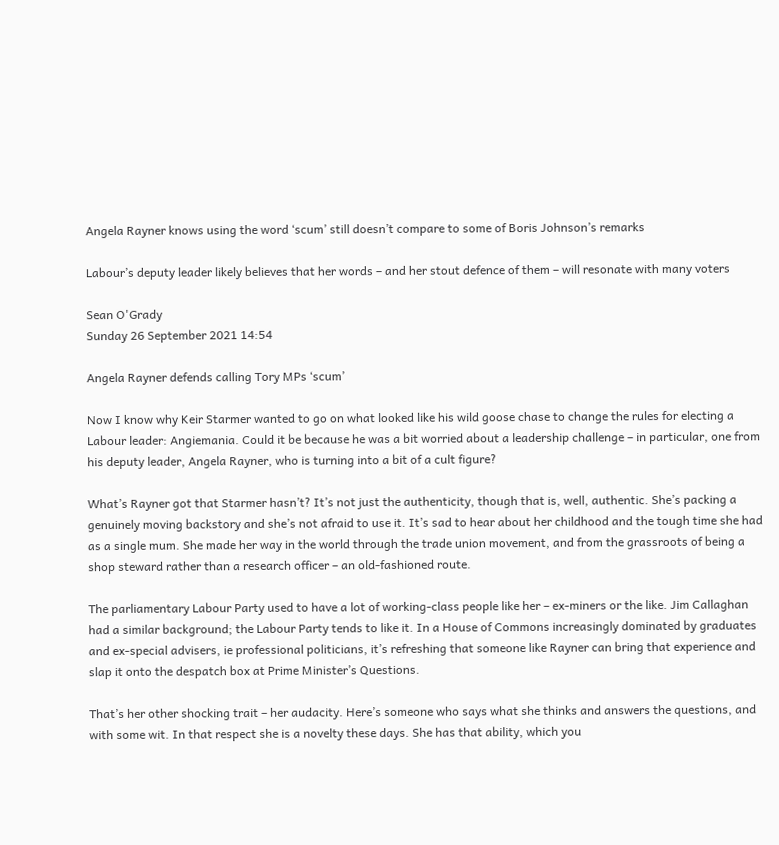Angela Rayner knows using the word ‘scum’ still doesn’t compare to some of Boris Johnson’s remarks

Labour’s deputy leader likely believes that her words – and her stout defence of them – will resonate with many voters

Sean O'Grady
Sunday 26 September 2021 14:54

Angela Rayner defends calling Tory MPs ‘scum’

Now I know why Keir Starmer wanted to go on what looked like his wild goose chase to change the rules for electing a Labour leader: Angiemania. Could it be because he was a bit worried about a leadership challenge – in particular, one from his deputy leader, Angela Rayner, who is turning into a bit of a cult figure?

What’s Rayner got that Starmer hasn’t? It’s not just the authenticity, though that is, well, authentic. She’s packing a genuinely moving backstory and she’s not afraid to use it. It’s sad to hear about her childhood and the tough time she had as a single mum. She made her way in the world through the trade union movement, and from the grassroots of being a shop steward rather than a research officer – an old-fashioned route.

The parliamentary Labour Party used to have a lot of working-class people like her – ex-miners or the like. Jim Callaghan had a similar background; the Labour Party tends to like it. In a House of Commons increasingly dominated by graduates and ex-special advisers, ie professional politicians, it’s refreshing that someone like Rayner can bring that experience and slap it onto the despatch box at Prime Minister’s Questions.

That’s her other shocking trait – her audacity. Here’s someone who says what she thinks and answers the questions, and with some wit. In that respect she is a novelty these days. She has that ability, which you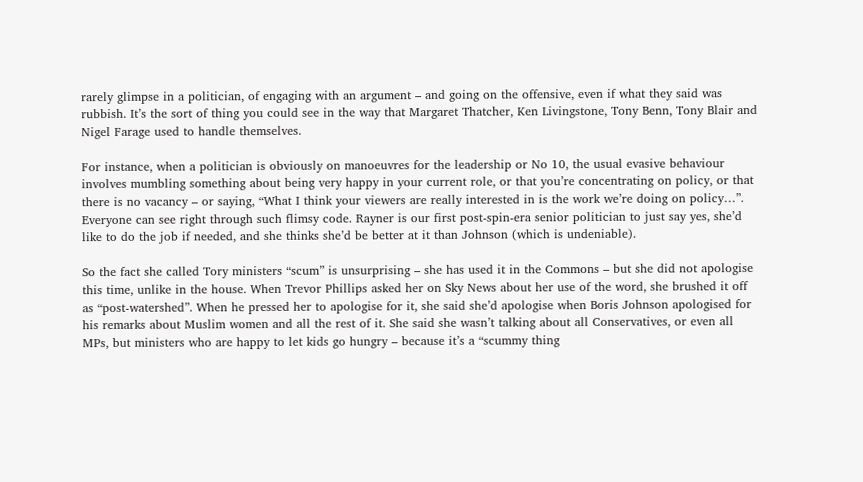rarely glimpse in a politician, of engaging with an argument – and going on the offensive, even if what they said was rubbish. It’s the sort of thing you could see in the way that Margaret Thatcher, Ken Livingstone, Tony Benn, Tony Blair and Nigel Farage used to handle themselves.

For instance, when a politician is obviously on manoeuvres for the leadership or No 10, the usual evasive behaviour involves mumbling something about being very happy in your current role, or that you’re concentrating on policy, or that there is no vacancy – or saying, “What I think your viewers are really interested in is the work we’re doing on policy…”. Everyone can see right through such flimsy code. Rayner is our first post-spin-era senior politician to just say yes, she’d like to do the job if needed, and she thinks she’d be better at it than Johnson (which is undeniable).

So the fact she called Tory ministers “scum” is unsurprising – she has used it in the Commons – but she did not apologise this time, unlike in the house. When Trevor Phillips asked her on Sky News about her use of the word, she brushed it off as “post-watershed”. When he pressed her to apologise for it, she said she’d apologise when Boris Johnson apologised for his remarks about Muslim women and all the rest of it. She said she wasn’t talking about all Conservatives, or even all MPs, but ministers who are happy to let kids go hungry – because it’s a “scummy thing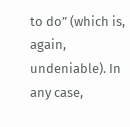to do” (which is, again, undeniable). In any case,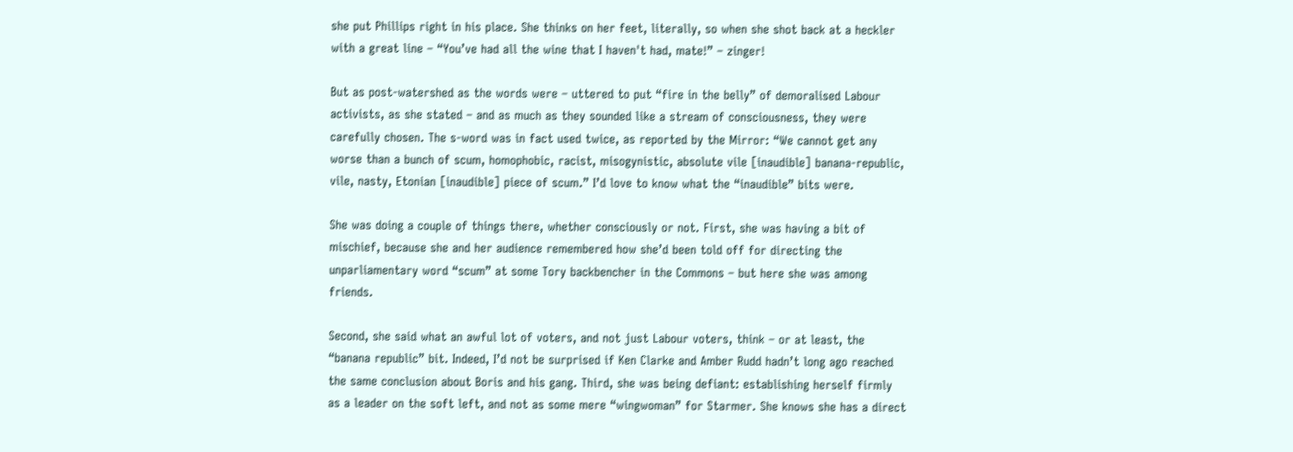she put Phillips right in his place. She thinks on her feet, literally, so when she shot back at a heckler with a great line – “You’ve had all the wine that I haven't had, mate!” – zinger!

But as post-watershed as the words were – uttered to put “fire in the belly” of demoralised Labour activists, as she stated – and as much as they sounded like a stream of consciousness, they were carefully chosen. The s-word was in fact used twice, as reported by the Mirror: “We cannot get any worse than a bunch of scum, homophobic, racist, misogynistic, absolute vile [inaudible] banana-republic, vile, nasty, Etonian [inaudible] piece of scum.” I’d love to know what the “inaudible” bits were.

She was doing a couple of things there, whether consciously or not. First, she was having a bit of mischief, because she and her audience remembered how she’d been told off for directing the unparliamentary word “scum” at some Tory backbencher in the Commons – but here she was among friends.

Second, she said what an awful lot of voters, and not just Labour voters, think – or at least, the “banana republic” bit. Indeed, I’d not be surprised if Ken Clarke and Amber Rudd hadn’t long ago reached the same conclusion about Boris and his gang. Third, she was being defiant: establishing herself firmly as a leader on the soft left, and not as some mere “wingwoman” for Starmer. She knows she has a direct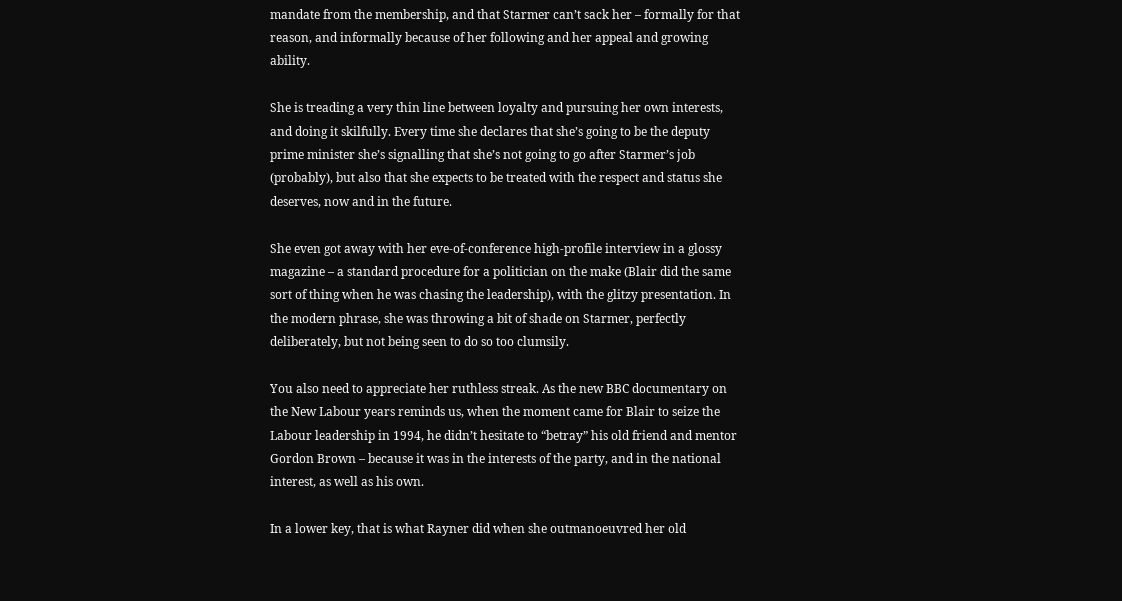mandate from the membership, and that Starmer can’t sack her – formally for that reason, and informally because of her following and her appeal and growing ability.

She is treading a very thin line between loyalty and pursuing her own interests, and doing it skilfully. Every time she declares that she’s going to be the deputy prime minister she’s signalling that she’s not going to go after Starmer’s job (probably), but also that she expects to be treated with the respect and status she deserves, now and in the future.

She even got away with her eve-of-conference high-profile interview in a glossy magazine – a standard procedure for a politician on the make (Blair did the same sort of thing when he was chasing the leadership), with the glitzy presentation. In the modern phrase, she was throwing a bit of shade on Starmer, perfectly deliberately, but not being seen to do so too clumsily.

You also need to appreciate her ruthless streak. As the new BBC documentary on the New Labour years reminds us, when the moment came for Blair to seize the Labour leadership in 1994, he didn’t hesitate to “betray” his old friend and mentor Gordon Brown – because it was in the interests of the party, and in the national interest, as well as his own.

In a lower key, that is what Rayner did when she outmanoeuvred her old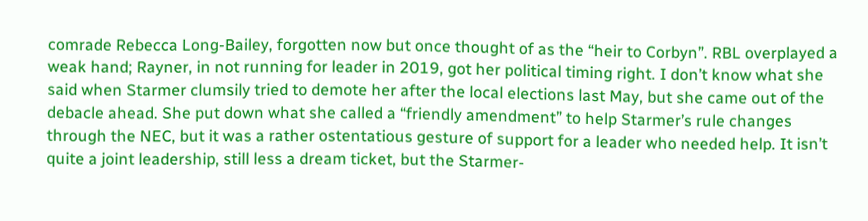comrade Rebecca Long-Bailey, forgotten now but once thought of as the “heir to Corbyn”. RBL overplayed a weak hand; Rayner, in not running for leader in 2019, got her political timing right. I don’t know what she said when Starmer clumsily tried to demote her after the local elections last May, but she came out of the debacle ahead. She put down what she called a “friendly amendment” to help Starmer’s rule changes through the NEC, but it was a rather ostentatious gesture of support for a leader who needed help. It isn’t quite a joint leadership, still less a dream ticket, but the Starmer-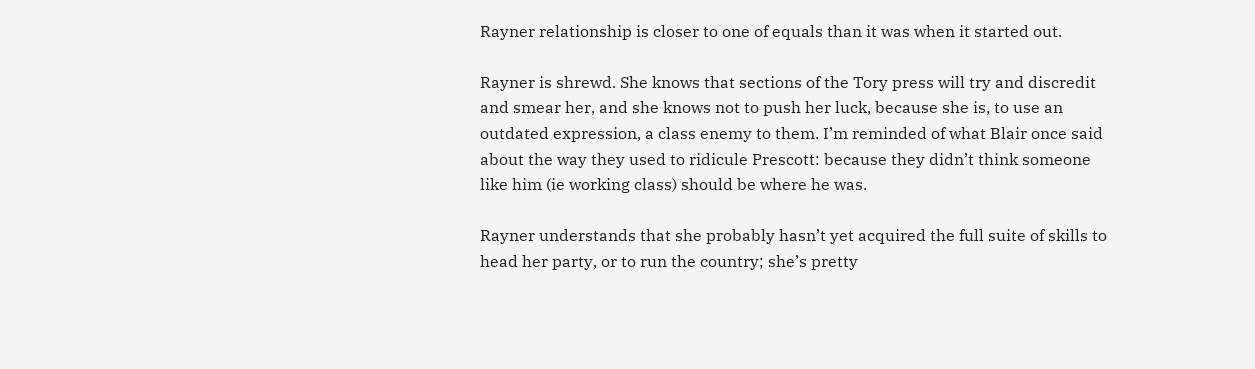Rayner relationship is closer to one of equals than it was when it started out.

Rayner is shrewd. She knows that sections of the Tory press will try and discredit and smear her, and she knows not to push her luck, because she is, to use an outdated expression, a class enemy to them. I’m reminded of what Blair once said about the way they used to ridicule Prescott: because they didn’t think someone like him (ie working class) should be where he was.

Rayner understands that she probably hasn’t yet acquired the full suite of skills to head her party, or to run the country; she’s pretty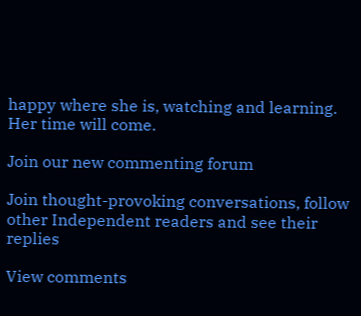happy where she is, watching and learning. Her time will come.

Join our new commenting forum

Join thought-provoking conversations, follow other Independent readers and see their replies

View comments